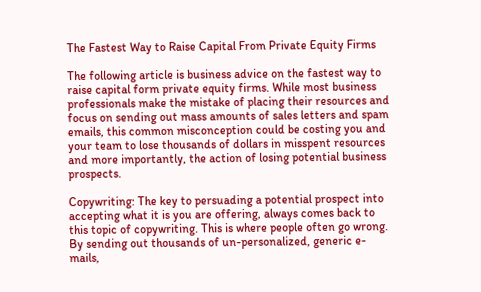The Fastest Way to Raise Capital From Private Equity Firms

The following article is business advice on the fastest way to raise capital form private equity firms. While most business professionals make the mistake of placing their resources and focus on sending out mass amounts of sales letters and spam emails, this common misconception could be costing you and your team to lose thousands of dollars in misspent resources and more importantly, the action of losing potential business prospects.

Copywriting: The key to persuading a potential prospect into accepting what it is you are offering, always comes back to this topic of copywriting. This is where people often go wrong. By sending out thousands of un-personalized, generic e-mails,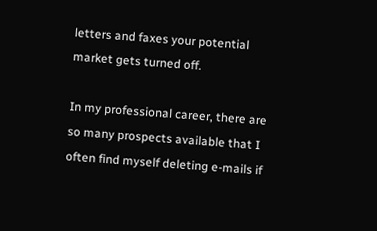letters and faxes your potential market gets turned off.

In my professional career, there are so many prospects available that I often find myself deleting e-mails if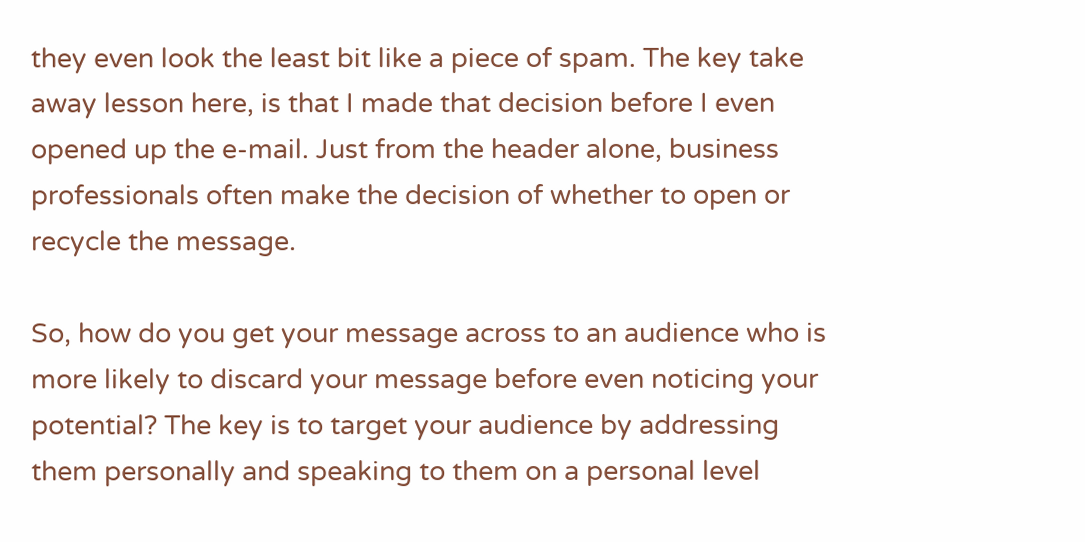they even look the least bit like a piece of spam. The key take away lesson here, is that I made that decision before I even opened up the e-mail. Just from the header alone, business professionals often make the decision of whether to open or recycle the message.

So, how do you get your message across to an audience who is more likely to discard your message before even noticing your potential? The key is to target your audience by addressing them personally and speaking to them on a personal level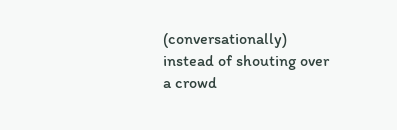(conversationally) instead of shouting over a crowd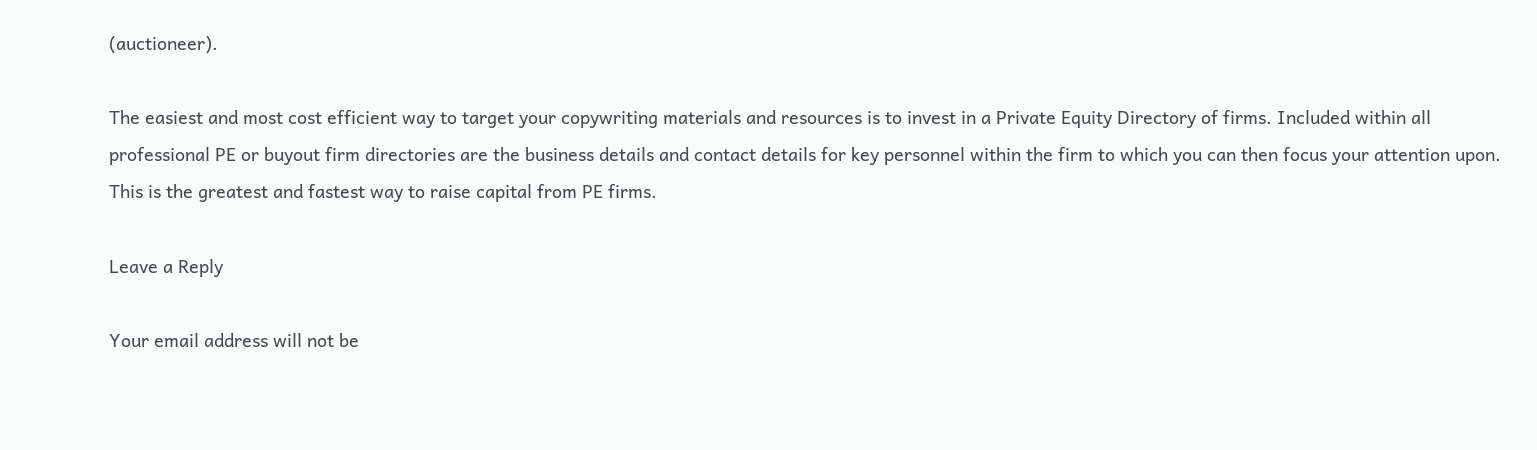(auctioneer).

The easiest and most cost efficient way to target your copywriting materials and resources is to invest in a Private Equity Directory of firms. Included within all professional PE or buyout firm directories are the business details and contact details for key personnel within the firm to which you can then focus your attention upon. This is the greatest and fastest way to raise capital from PE firms.

Leave a Reply

Your email address will not be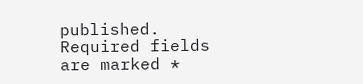published. Required fields are marked *